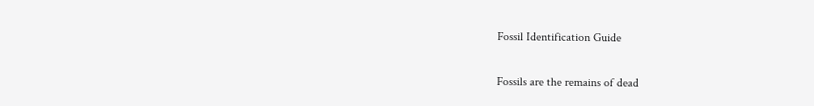Fossil Identification Guide

Fossils are the remains of dead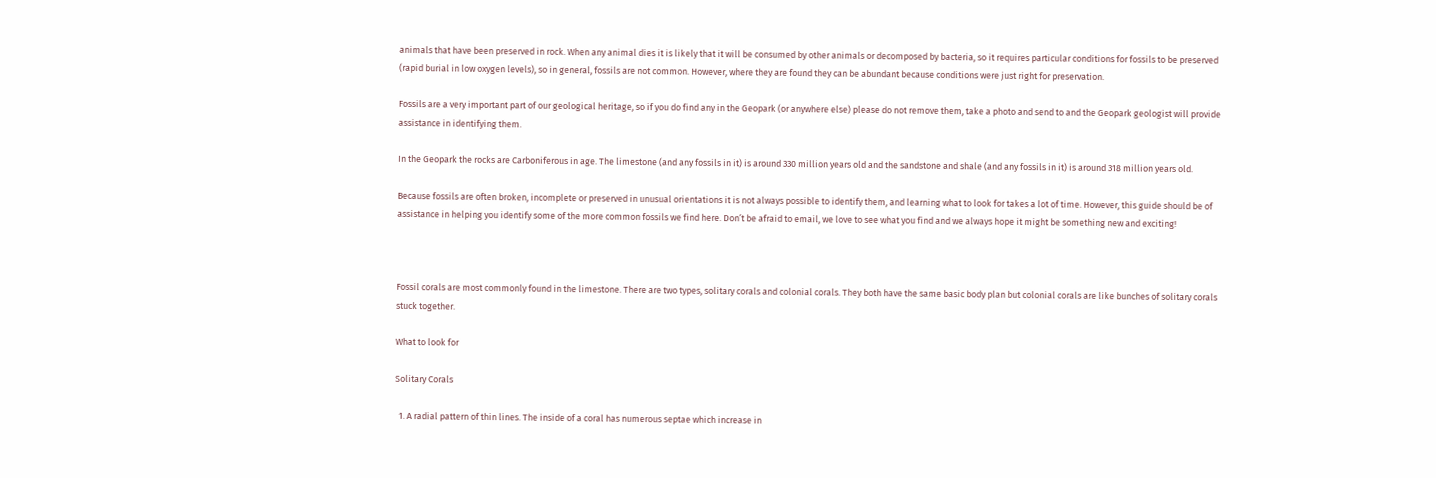animals that have been preserved in rock. When any animal dies it is likely that it will be consumed by other animals or decomposed by bacteria, so it requires particular conditions for fossils to be preserved (rapid burial in low oxygen levels), so in general, fossils are not common. However, where they are found they can be abundant because conditions were just right for preservation.

Fossils are a very important part of our geological heritage, so if you do find any in the Geopark (or anywhere else) please do not remove them, take a photo and send to and the Geopark geologist will provide assistance in identifying them.

In the Geopark the rocks are Carboniferous in age. The limestone (and any fossils in it) is around 330 million years old and the sandstone and shale (and any fossils in it) is around 318 million years old.

Because fossils are often broken, incomplete or preserved in unusual orientations it is not always possible to identify them, and learning what to look for takes a lot of time. However, this guide should be of assistance in helping you identify some of the more common fossils we find here. Don’t be afraid to email, we love to see what you find and we always hope it might be something new and exciting!



Fossil corals are most commonly found in the limestone. There are two types, solitary corals and colonial corals. They both have the same basic body plan but colonial corals are like bunches of solitary corals stuck together.

What to look for

Solitary Corals

  1. A radial pattern of thin lines. The inside of a coral has numerous septae which increase in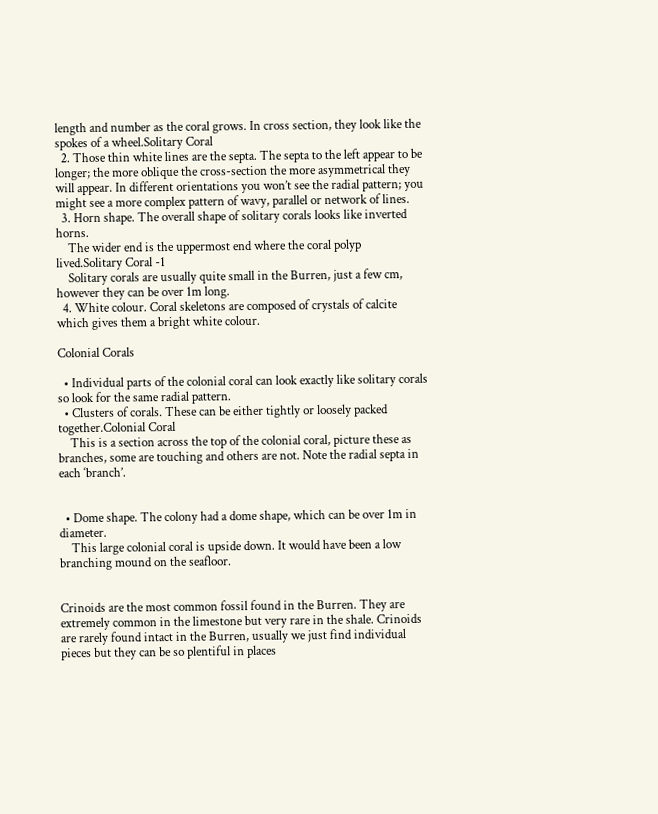length and number as the coral grows. In cross section, they look like the spokes of a wheel.Solitary Coral
  2. Those thin white lines are the septa. The septa to the left appear to be longer; the more oblique the cross-section the more asymmetrical they will appear. In different orientations you won’t see the radial pattern; you might see a more complex pattern of wavy, parallel or network of lines.
  3. Horn shape. The overall shape of solitary corals looks like inverted horns.
    The wider end is the uppermost end where the coral polyp lived.Solitary Coral -1
    Solitary corals are usually quite small in the Burren, just a few cm, however they can be over 1m long.
  4. White colour. Coral skeletons are composed of crystals of calcite which gives them a bright white colour.

Colonial Corals

  • Individual parts of the colonial coral can look exactly like solitary corals so look for the same radial pattern.
  • Clusters of corals. These can be either tightly or loosely packed together.Colonial Coral
    This is a section across the top of the colonial coral, picture these as branches, some are touching and others are not. Note the radial septa in each ‘branch’.


  • Dome shape. The colony had a dome shape, which can be over 1m in diameter.
    This large colonial coral is upside down. It would have been a low branching mound on the seafloor.


Crinoids are the most common fossil found in the Burren. They are extremely common in the limestone but very rare in the shale. Crinoids are rarely found intact in the Burren, usually we just find individual pieces but they can be so plentiful in places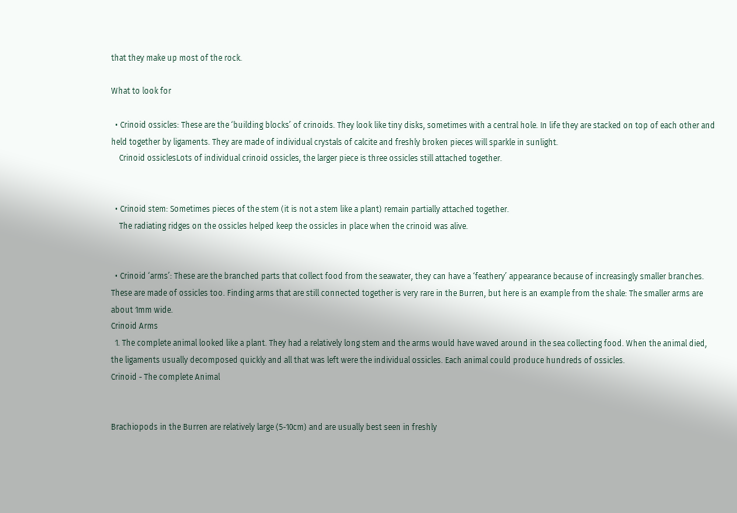that they make up most of the rock.

What to look for

  • Crinoid ossicles: These are the ‘building blocks’ of crinoids. They look like tiny disks, sometimes with a central hole. In life they are stacked on top of each other and held together by ligaments. They are made of individual crystals of calcite and freshly broken pieces will sparkle in sunlight.
    Crinoid ossiclesLots of individual crinoid ossicles, the larger piece is three ossicles still attached together.


  • Crinoid stem: Sometimes pieces of the stem (it is not a stem like a plant) remain partially attached together.
    The radiating ridges on the ossicles helped keep the ossicles in place when the crinoid was alive.


  • Crinoid ‘arms’: These are the branched parts that collect food from the seawater, they can have a ‘feathery’ appearance because of increasingly smaller branches. These are made of ossicles too. Finding arms that are still connected together is very rare in the Burren, but here is an example from the shale: The smaller arms are about 1mm wide.
Crinoid Arms
  1. The complete animal looked like a plant. They had a relatively long stem and the arms would have waved around in the sea collecting food. When the animal died, the ligaments usually decomposed quickly and all that was left were the individual ossicles. Each animal could produce hundreds of ossicles.
Crinoid - The complete Animal


Brachiopods in the Burren are relatively large (5-10cm) and are usually best seen in freshly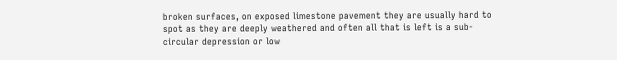broken surfaces, on exposed limestone pavement they are usually hard to spot as they are deeply weathered and often all that is left is a sub-circular depression or low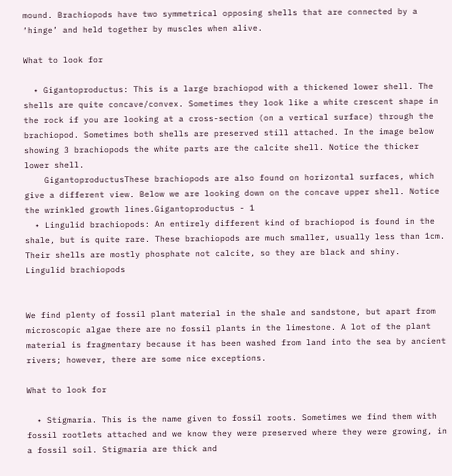mound. Brachiopods have two symmetrical opposing shells that are connected by a ‘hinge’ and held together by muscles when alive.

What to look for

  • Gigantoproductus: This is a large brachiopod with a thickened lower shell. The shells are quite concave/convex. Sometimes they look like a white crescent shape in the rock if you are looking at a cross-section (on a vertical surface) through the brachiopod. Sometimes both shells are preserved still attached. In the image below showing 3 brachiopods the white parts are the calcite shell. Notice the thicker lower shell.
    GigantoproductusThese brachiopods are also found on horizontal surfaces, which give a different view. Below we are looking down on the concave upper shell. Notice the wrinkled growth lines.Gigantoproductus - 1
  • Lingulid brachiopods: An entirely different kind of brachiopod is found in the shale, but is quite rare. These brachiopods are much smaller, usually less than 1cm. Their shells are mostly phosphate not calcite, so they are black and shiny.
Lingulid brachiopods


We find plenty of fossil plant material in the shale and sandstone, but apart from microscopic algae there are no fossil plants in the limestone. A lot of the plant material is fragmentary because it has been washed from land into the sea by ancient rivers; however, there are some nice exceptions.

What to look for

  • Stigmaria. This is the name given to fossil roots. Sometimes we find them with fossil rootlets attached and we know they were preserved where they were growing, in a fossil soil. Stigmaria are thick and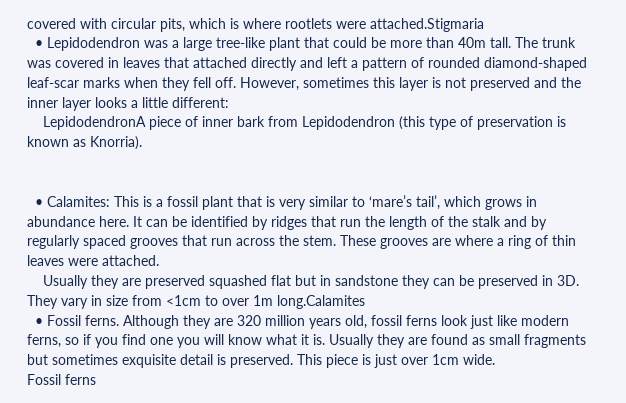covered with circular pits, which is where rootlets were attached.Stigmaria
  • Lepidodendron was a large tree-like plant that could be more than 40m tall. The trunk was covered in leaves that attached directly and left a pattern of rounded diamond-shaped leaf-scar marks when they fell off. However, sometimes this layer is not preserved and the inner layer looks a little different:
    LepidodendronA piece of inner bark from Lepidodendron (this type of preservation is known as Knorria).


  • Calamites: This is a fossil plant that is very similar to ‘mare’s tail’, which grows in abundance here. It can be identified by ridges that run the length of the stalk and by regularly spaced grooves that run across the stem. These grooves are where a ring of thin leaves were attached.
    Usually they are preserved squashed flat but in sandstone they can be preserved in 3D. They vary in size from <1cm to over 1m long.Calamites
  • Fossil ferns. Although they are 320 million years old, fossil ferns look just like modern ferns, so if you find one you will know what it is. Usually they are found as small fragments but sometimes exquisite detail is preserved. This piece is just over 1cm wide.
Fossil ferns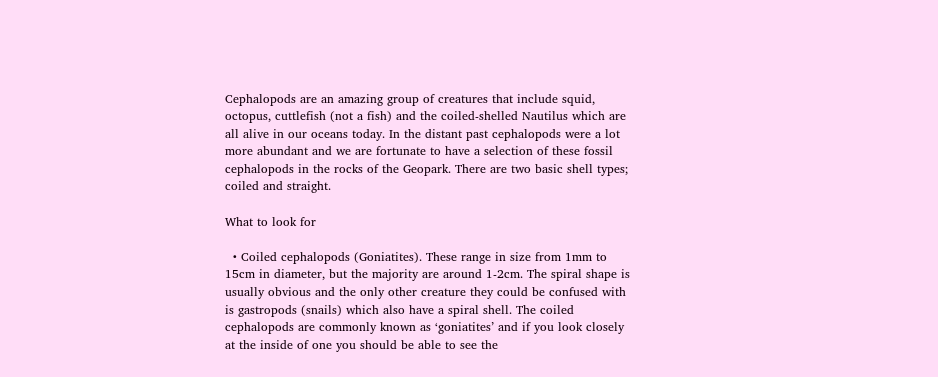Cephalopods are an amazing group of creatures that include squid, octopus, cuttlefish (not a fish) and the coiled-shelled Nautilus which are all alive in our oceans today. In the distant past cephalopods were a lot more abundant and we are fortunate to have a selection of these fossil cephalopods in the rocks of the Geopark. There are two basic shell types; coiled and straight.

What to look for

  • Coiled cephalopods (Goniatites). These range in size from 1mm to 15cm in diameter, but the majority are around 1-2cm. The spiral shape is usually obvious and the only other creature they could be confused with is gastropods (snails) which also have a spiral shell. The coiled cephalopods are commonly known as ‘goniatites’ and if you look closely at the inside of one you should be able to see the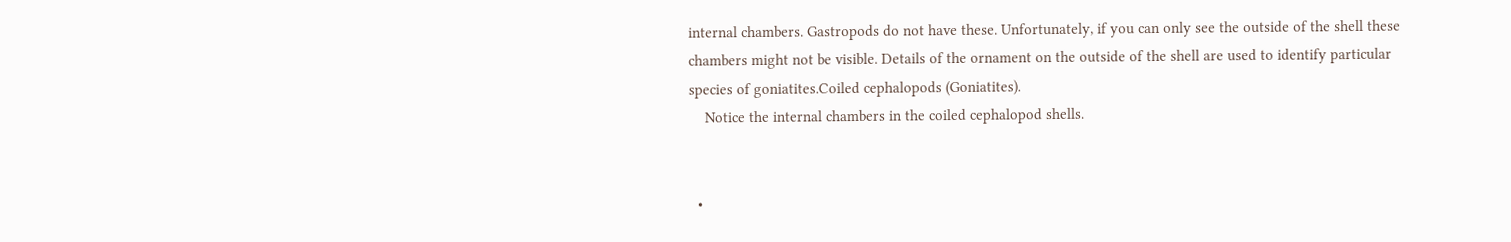internal chambers. Gastropods do not have these. Unfortunately, if you can only see the outside of the shell these chambers might not be visible. Details of the ornament on the outside of the shell are used to identify particular species of goniatites.Coiled cephalopods (Goniatites).
    Notice the internal chambers in the coiled cephalopod shells.


  •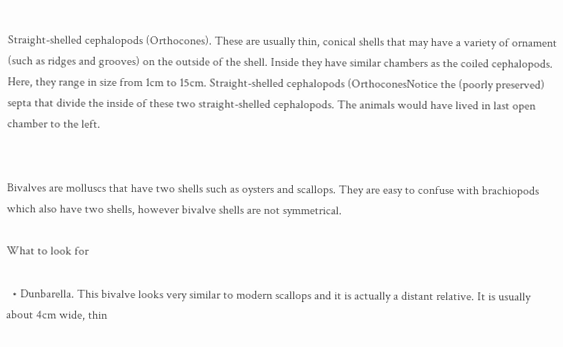Straight-shelled cephalopods (Orthocones). These are usually thin, conical shells that may have a variety of ornament (such as ridges and grooves) on the outside of the shell. Inside they have similar chambers as the coiled cephalopods. Here, they range in size from 1cm to 15cm. Straight-shelled cephalopods (OrthoconesNotice the (poorly preserved) septa that divide the inside of these two straight-shelled cephalopods. The animals would have lived in last open chamber to the left.


Bivalves are molluscs that have two shells such as oysters and scallops. They are easy to confuse with brachiopods which also have two shells, however bivalve shells are not symmetrical.

What to look for

  • Dunbarella. This bivalve looks very similar to modern scallops and it is actually a distant relative. It is usually about 4cm wide, thin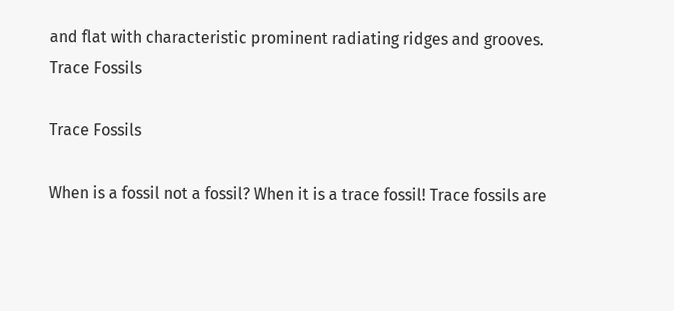and flat with characteristic prominent radiating ridges and grooves.
Trace Fossils

Trace Fossils

When is a fossil not a fossil? When it is a trace fossil! Trace fossils are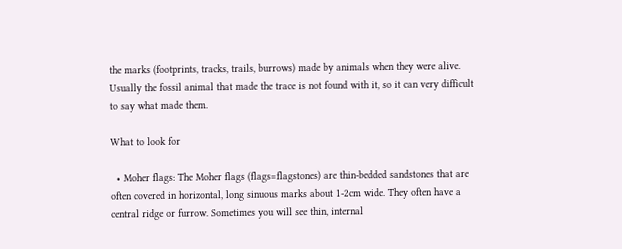the marks (footprints, tracks, trails, burrows) made by animals when they were alive. Usually the fossil animal that made the trace is not found with it, so it can very difficult to say what made them.

What to look for

  • Moher flags: The Moher flags (flags=flagstones) are thin-bedded sandstones that are often covered in horizontal, long sinuous marks about 1-2cm wide. They often have a central ridge or furrow. Sometimes you will see thin, internal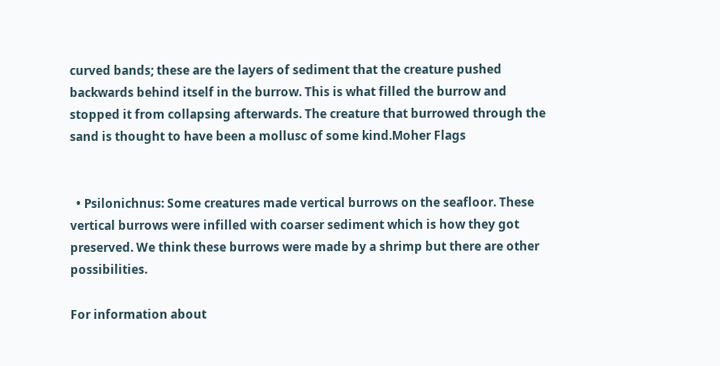curved bands; these are the layers of sediment that the creature pushed backwards behind itself in the burrow. This is what filled the burrow and stopped it from collapsing afterwards. The creature that burrowed through the sand is thought to have been a mollusc of some kind.Moher Flags


  • Psilonichnus: Some creatures made vertical burrows on the seafloor. These vertical burrows were infilled with coarser sediment which is how they got preserved. We think these burrows were made by a shrimp but there are other possibilities.

For information about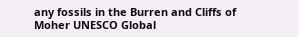any fossils in the Burren and Cliffs of Moher UNESCO Global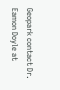Geopark contact Dr. Eamon Doyle at